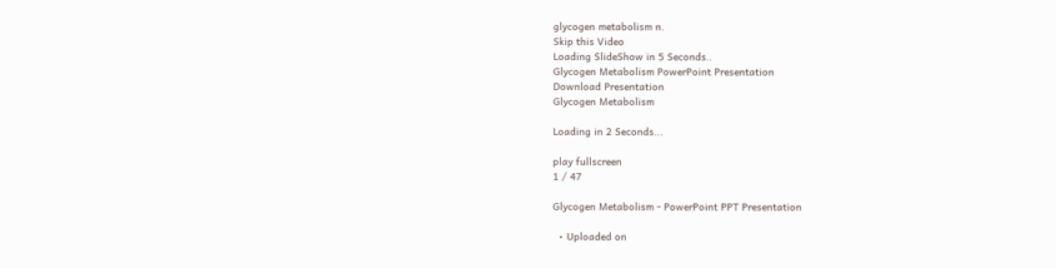glycogen metabolism n.
Skip this Video
Loading SlideShow in 5 Seconds..
Glycogen Metabolism PowerPoint Presentation
Download Presentation
Glycogen Metabolism

Loading in 2 Seconds...

play fullscreen
1 / 47

Glycogen Metabolism - PowerPoint PPT Presentation

  • Uploaded on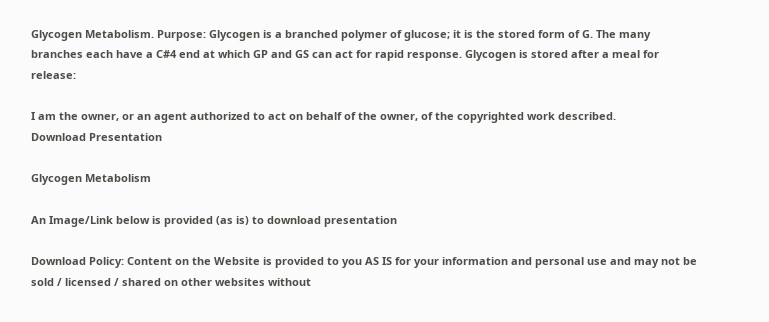Glycogen Metabolism. Purpose: Glycogen is a branched polymer of glucose; it is the stored form of G. The many branches each have a C#4 end at which GP and GS can act for rapid response. Glycogen is stored after a meal for release:

I am the owner, or an agent authorized to act on behalf of the owner, of the copyrighted work described.
Download Presentation

Glycogen Metabolism

An Image/Link below is provided (as is) to download presentation

Download Policy: Content on the Website is provided to you AS IS for your information and personal use and may not be sold / licensed / shared on other websites without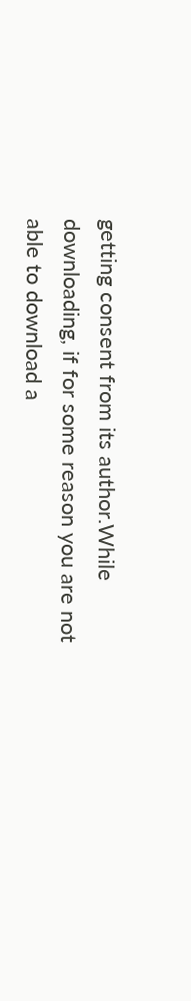getting consent from its author.While downloading, if for some reason you are not able to download a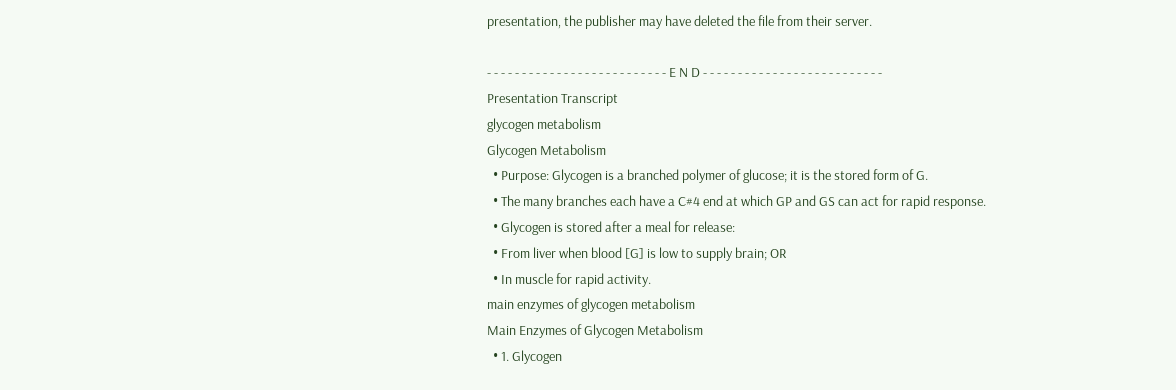presentation, the publisher may have deleted the file from their server.

- - - - - - - - - - - - - - - - - - - - - - - - - - E N D - - - - - - - - - - - - - - - - - - - - - - - - - -
Presentation Transcript
glycogen metabolism
Glycogen Metabolism
  • Purpose: Glycogen is a branched polymer of glucose; it is the stored form of G.
  • The many branches each have a C#4 end at which GP and GS can act for rapid response.
  • Glycogen is stored after a meal for release:
  • From liver when blood [G] is low to supply brain; OR
  • In muscle for rapid activity.
main enzymes of glycogen metabolism
Main Enzymes of Glycogen Metabolism
  • 1. Glycogen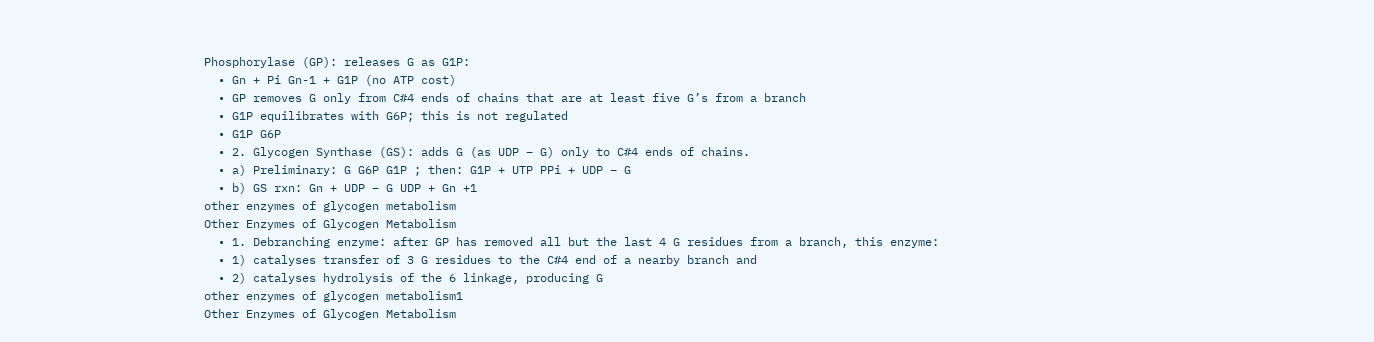Phosphorylase (GP): releases G as G1P:
  • Gn + Pi Gn-1 + G1P (no ATP cost)
  • GP removes G only from C#4 ends of chains that are at least five G’s from a branch
  • G1P equilibrates with G6P; this is not regulated
  • G1P G6P
  • 2. Glycogen Synthase (GS): adds G (as UDP – G) only to C#4 ends of chains.
  • a) Preliminary: G G6P G1P ; then: G1P + UTP PPi + UDP – G
  • b) GS rxn: Gn + UDP – G UDP + Gn +1
other enzymes of glycogen metabolism
Other Enzymes of Glycogen Metabolism
  • 1. Debranching enzyme: after GP has removed all but the last 4 G residues from a branch, this enzyme:
  • 1) catalyses transfer of 3 G residues to the C#4 end of a nearby branch and
  • 2) catalyses hydrolysis of the 6 linkage, producing G
other enzymes of glycogen metabolism1
Other Enzymes of Glycogen Metabolism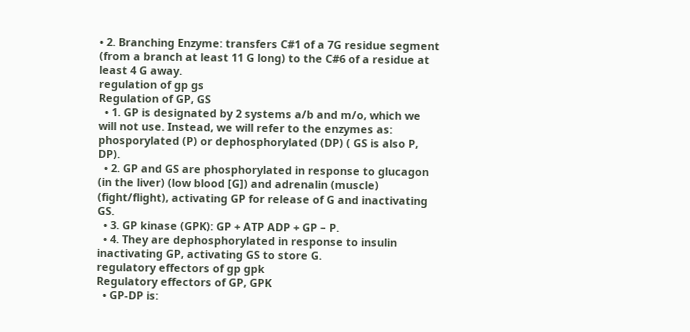• 2. Branching Enzyme: transfers C#1 of a 7G residue segment (from a branch at least 11 G long) to the C#6 of a residue at least 4 G away.
regulation of gp gs
Regulation of GP, GS
  • 1. GP is designated by 2 systems a/b and m/o, which we will not use. Instead, we will refer to the enzymes as: phosporylated (P) or dephosphorylated (DP) ( GS is also P, DP).
  • 2. GP and GS are phosphorylated in response to glucagon (in the liver) (low blood [G]) and adrenalin (muscle) (fight/flight), activating GP for release of G and inactivating GS.
  • 3. GP kinase (GPK): GP + ATP ADP + GP – P.
  • 4. They are dephosphorylated in response to insulin inactivating GP, activating GS to store G.
regulatory effectors of gp gpk
Regulatory effectors of GP, GPK
  • GP-DP is: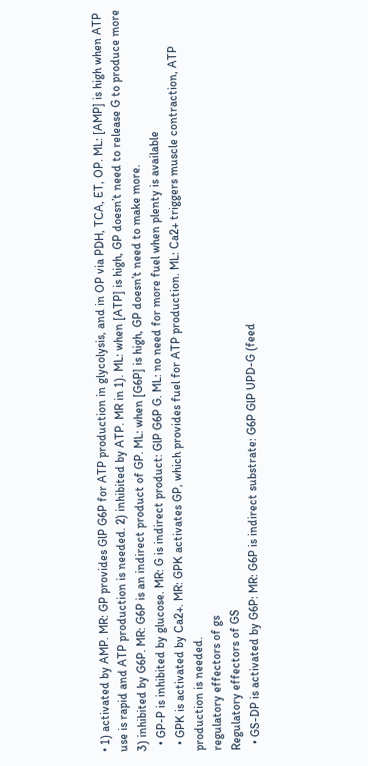• 1) activated by AMP. MR: GP provides GlP G6P for ATP production in glycolysis, and in OP via PDH, TCA, ET, OP. ML: [AMP] is high when ATP use is rapid and ATP production is needed. 2) inhibited by ATP. MR in 1). ML: when [ATP] is high, GP doesn’t need to release G to produce more 3) inhibited by G6P. MR: G6P is an indirect product of GP. ML: when [G6P] is high, GP doesn’t need to make more.
  • GP-P is inhibited by glucose. MR: G is indirect product: GlP G6P G. ML: no need for more fuel when plenty is available
  • GPK is activated by Ca2+. MR: GPK activates GP, which provides fuel for ATP production. ML: Ca2+ triggers muscle contraction, ATP production is needed.
regulatory effectors of gs
Regulatory effectors of GS
  • GS-DP is activated by G6P: MR: G6P is indirect substrate: G6P GlP UPD-G (feed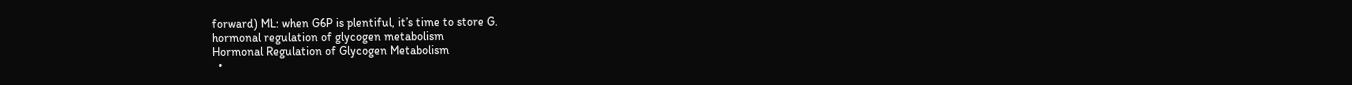forward) ML: when G6P is plentiful, it’s time to store G.
hormonal regulation of glycogen metabolism
Hormonal Regulation of Glycogen Metabolism
  •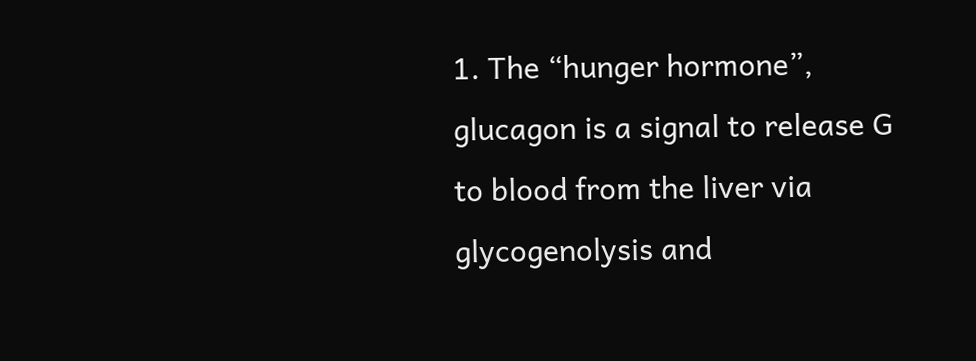1. The “hunger hormone”, glucagon is a signal to release G to blood from the liver via glycogenolysis and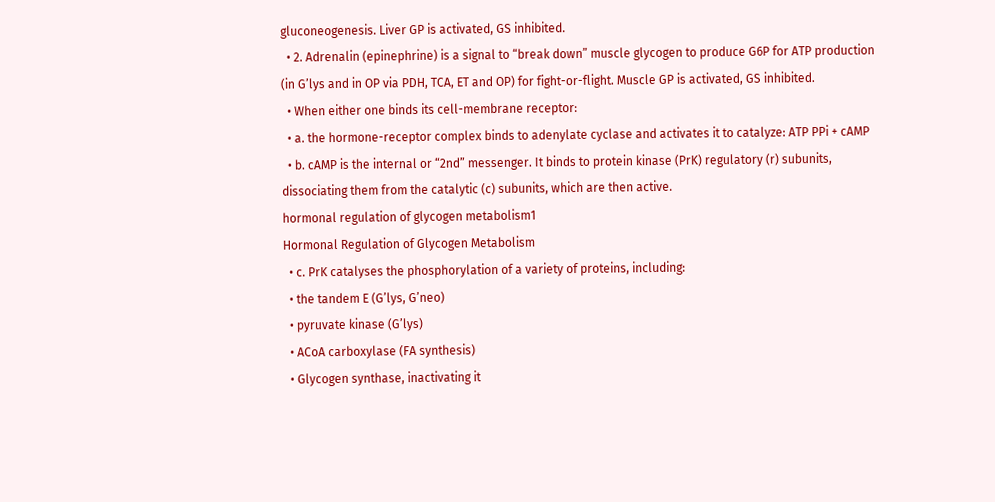gluconeogenesis. Liver GP is activated, GS inhibited.
  • 2. Adrenalin (epinephrine) is a signal to “break down” muscle glycogen to produce G6P for ATP production (in G’lys and in OP via PDH, TCA, ET and OP) for fight-or-flight. Muscle GP is activated, GS inhibited.
  • When either one binds its cell-membrane receptor:
  • a. the hormone-receptor complex binds to adenylate cyclase and activates it to catalyze: ATP PPi + cAMP
  • b. cAMP is the internal or “2nd” messenger. It binds to protein kinase (PrK) regulatory (r) subunits, dissociating them from the catalytic (c) subunits, which are then active.
hormonal regulation of glycogen metabolism1
Hormonal Regulation of Glycogen Metabolism
  • c. PrK catalyses the phosphorylation of a variety of proteins, including:
  • the tandem E (G’lys, G’neo)
  • pyruvate kinase (G’lys)
  • ACoA carboxylase (FA synthesis)
  • Glycogen synthase, inactivating it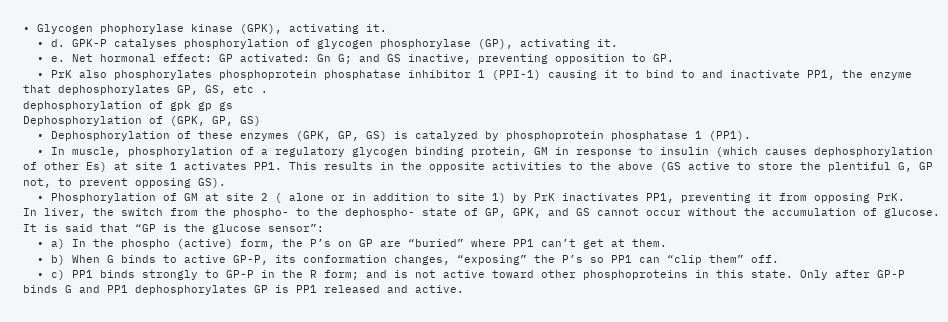• Glycogen phophorylase kinase (GPK), activating it.
  • d. GPK-P catalyses phosphorylation of glycogen phosphorylase (GP), activating it.
  • e. Net hormonal effect: GP activated: Gn G; and GS inactive, preventing opposition to GP.
  • PrK also phosphorylates phosphoprotein phosphatase inhibitor 1 (PPI-1) causing it to bind to and inactivate PP1, the enzyme that dephosphorylates GP, GS, etc .
dephosphorylation of gpk gp gs
Dephosphorylation of (GPK, GP, GS)
  • Dephosphorylation of these enzymes (GPK, GP, GS) is catalyzed by phosphoprotein phosphatase 1 (PP1).
  • In muscle, phosphorylation of a regulatory glycogen binding protein, GM in response to insulin (which causes dephosphorylation of other Es) at site 1 activates PP1. This results in the opposite activities to the above (GS active to store the plentiful G, GP not, to prevent opposing GS).
  • Phosphorylation of GM at site 2 ( alone or in addition to site 1) by PrK inactivates PP1, preventing it from opposing PrK.
In liver, the switch from the phospho- to the dephospho- state of GP, GPK, and GS cannot occur without the accumulation of glucose. It is said that “GP is the glucose sensor”:
  • a) In the phospho (active) form, the P’s on GP are “buried” where PP1 can’t get at them.
  • b) When G binds to active GP-P, its conformation changes, “exposing” the P’s so PP1 can “clip them” off.
  • c) PP1 binds strongly to GP-P in the R form; and is not active toward other phosphoproteins in this state. Only after GP-P binds G and PP1 dephosphorylates GP is PP1 released and active.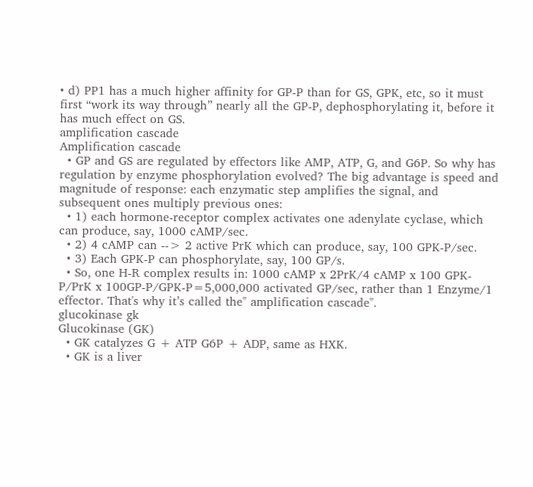• d) PP1 has a much higher affinity for GP-P than for GS, GPK, etc, so it must first “work its way through” nearly all the GP-P, dephosphorylating it, before it has much effect on GS.
amplification cascade
Amplification cascade
  • GP and GS are regulated by effectors like AMP, ATP, G, and G6P. So why has regulation by enzyme phosphorylation evolved? The big advantage is speed and magnitude of response: each enzymatic step amplifies the signal, and subsequent ones multiply previous ones:
  • 1) each hormone-receptor complex activates one adenylate cyclase, which can produce, say, 1000 cAMP/sec.
  • 2) 4 cAMP can --> 2 active PrK which can produce, say, 100 GPK-P/sec.
  • 3) Each GPK-P can phosphorylate, say, 100 GP/s.
  • So, one H-R complex results in: 1000 cAMP x 2PrK/4 cAMP x 100 GPK-P/PrK x 100GP-P/GPK-P=5,000,000 activated GP/sec, rather than 1 Enzyme/1 effector. That's why it’s called the" amplification cascade".
glucokinase gk
Glucokinase (GK)
  • GK catalyzes G + ATP G6P + ADP, same as HXK.
  • GK is a liver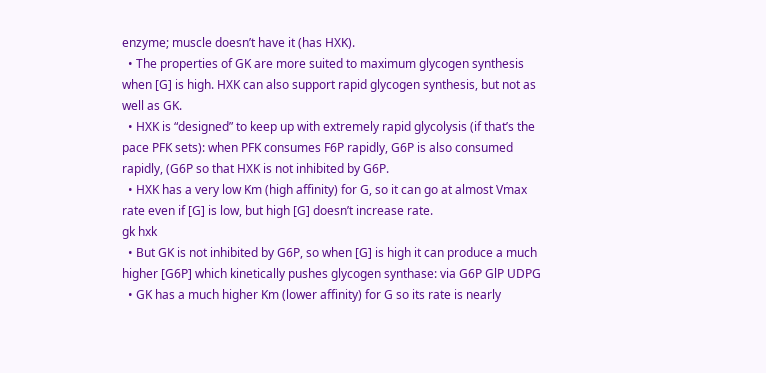enzyme; muscle doesn’t have it (has HXK).
  • The properties of GK are more suited to maximum glycogen synthesis when [G] is high. HXK can also support rapid glycogen synthesis, but not as well as GK.
  • HXK is “designed” to keep up with extremely rapid glycolysis (if that’s the pace PFK sets): when PFK consumes F6P rapidly, G6P is also consumed rapidly, (G6P so that HXK is not inhibited by G6P.
  • HXK has a very low Km (high affinity) for G, so it can go at almost Vmax rate even if [G] is low, but high [G] doesn’t increase rate.
gk hxk
  • But GK is not inhibited by G6P, so when [G] is high it can produce a much higher [G6P] which kinetically pushes glycogen synthase: via G6P GlP UDPG
  • GK has a much higher Km (lower affinity) for G so its rate is nearly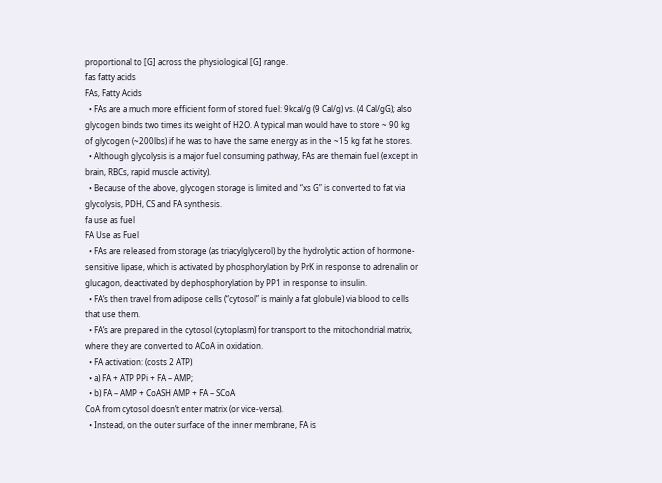proportional to [G] across the physiological [G] range.
fas fatty acids
FAs, Fatty Acids
  • FAs are a much more efficient form of stored fuel: 9kcal/g (9 Cal/g) vs. (4 Cal/gG); also glycogen binds two times its weight of H2O. A typical man would have to store ~ 90 kg of glycogen (~200lbs) if he was to have the same energy as in the ~15 kg fat he stores.
  • Although glycolysis is a major fuel consuming pathway, FAs are themain fuel (except in brain, RBCs, rapid muscle activity).
  • Because of the above, glycogen storage is limited and “xs G” is converted to fat via glycolysis, PDH, CS and FA synthesis.
fa use as fuel
FA Use as Fuel
  • FAs are released from storage (as triacylglycerol) by the hydrolytic action of hormone-sensitive lipase, which is activated by phosphorylation by PrK in response to adrenalin or glucagon, deactivated by dephosphorylation by PP1 in response to insulin.
  • FA’s then travel from adipose cells (“cytosol” is mainly a fat globule) via blood to cells that use them.
  • FA’s are prepared in the cytosol (cytoplasm) for transport to the mitochondrial matrix, where they are converted to ACoA in oxidation.
  • FA activation: (costs 2 ATP)
  • a) FA + ATP PPi + FA – AMP;
  • b) FA – AMP + CoASH AMP + FA – SCoA
CoA from cytosol doesn’t enter matrix (or vice-versa).
  • Instead, on the outer surface of the inner membrane, FA is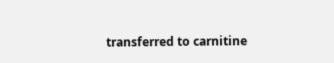transferred to carnitine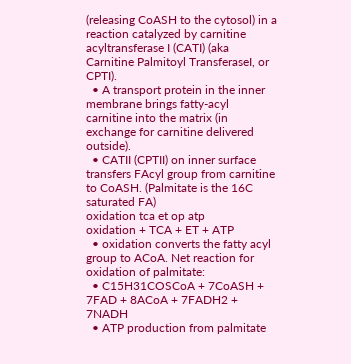(releasing CoASH to the cytosol) in a reaction catalyzed by carnitine acyltransferase I (CATI) (aka Carnitine Palmitoyl TransferaseI, or CPTI).
  • A transport protein in the inner membrane brings fatty-acyl carnitine into the matrix (in exchange for carnitine delivered outside).
  • CATII (CPTII) on inner surface transfers FAcyl group from carnitine to CoASH. (Palmitate is the 16C saturated FA)
oxidation tca et op atp
oxidation + TCA + ET + ATP
  • oxidation converts the fatty acyl group to ACoA. Net reaction for oxidation of palmitate:
  • C15H31COSCoA + 7CoASH + 7FAD + 8ACoA + 7FADH2 + 7NADH
  • ATP production from palmitate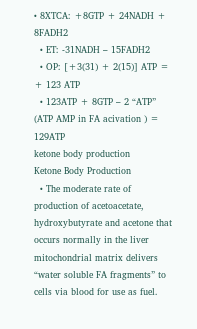• 8XTCA: +8GTP + 24NADH + 8FADH2
  • ET: -31NADH – 15FADH2
  • OP: [+3(31) + 2(15)] ATP = + 123 ATP
  • 123ATP + 8GTP – 2 “ATP” (ATP AMP in FA acivation ) = 129ATP
ketone body production
Ketone Body Production
  • The moderate rate of production of acetoacetate, hydroxybutyrate and acetone that occurs normally in the liver mitochondrial matrix delivers “water soluble FA fragments” to cells via blood for use as fuel.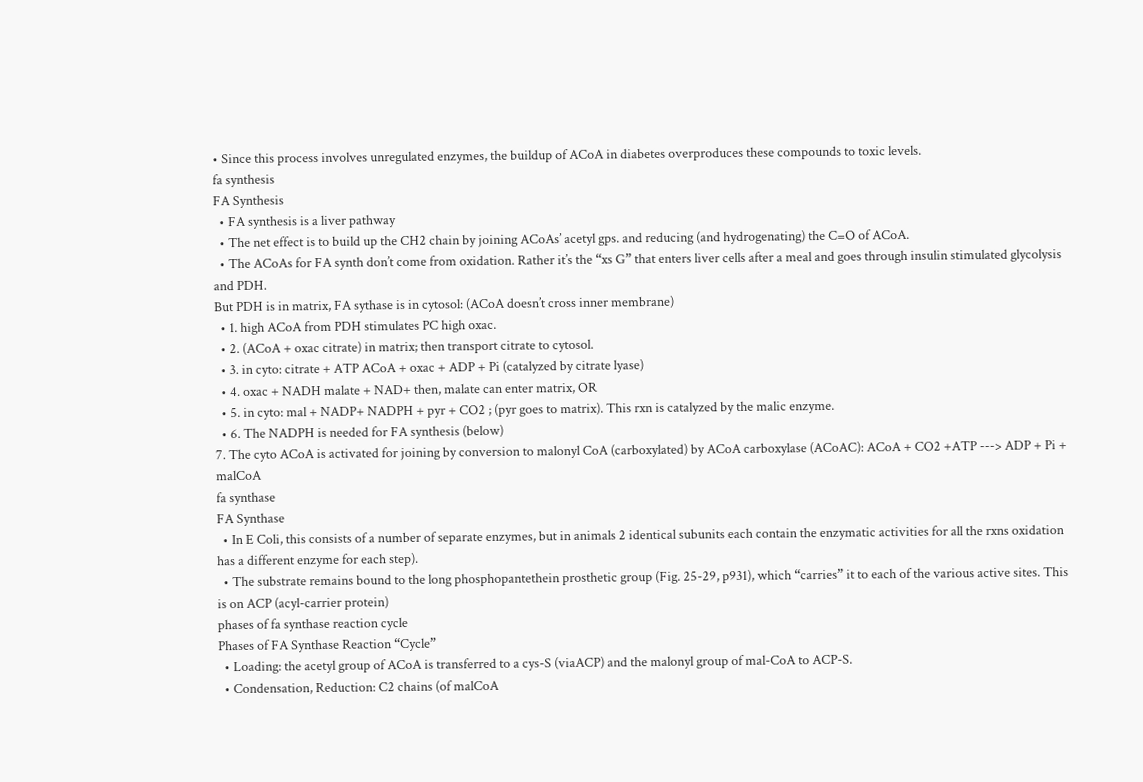• Since this process involves unregulated enzymes, the buildup of ACoA in diabetes overproduces these compounds to toxic levels.
fa synthesis
FA Synthesis
  • FA synthesis is a liver pathway
  • The net effect is to build up the CH2 chain by joining ACoAs’ acetyl gps. and reducing (and hydrogenating) the C=O of ACoA.
  • The ACoAs for FA synth don’t come from oxidation. Rather it’s the “xs G” that enters liver cells after a meal and goes through insulin stimulated glycolysis and PDH.
But PDH is in matrix, FA sythase is in cytosol: (ACoA doesn’t cross inner membrane)
  • 1. high ACoA from PDH stimulates PC high oxac.
  • 2. (ACoA + oxac citrate) in matrix; then transport citrate to cytosol.
  • 3. in cyto: citrate + ATP ACoA + oxac + ADP + Pi (catalyzed by citrate lyase)
  • 4. oxac + NADH malate + NAD+ then, malate can enter matrix, OR
  • 5. in cyto: mal + NADP+ NADPH + pyr + CO2 ; (pyr goes to matrix). This rxn is catalyzed by the malic enzyme.
  • 6. The NADPH is needed for FA synthesis (below)
7. The cyto ACoA is activated for joining by conversion to malonyl CoA (carboxylated) by ACoA carboxylase (ACoAC): ACoA + CO2 +ATP ---> ADP + Pi + malCoA
fa synthase
FA Synthase
  • In E Coli, this consists of a number of separate enzymes, but in animals 2 identical subunits each contain the enzymatic activities for all the rxns oxidation has a different enzyme for each step).
  • The substrate remains bound to the long phosphopantethein prosthetic group (Fig. 25-29, p931), which “carries” it to each of the various active sites. This is on ACP (acyl-carrier protein)
phases of fa synthase reaction cycle
Phases of FA Synthase Reaction “Cycle”
  • Loading: the acetyl group of ACoA is transferred to a cys-S (viaACP) and the malonyl group of mal-CoA to ACP-S.
  • Condensation, Reduction: C2 chains (of malCoA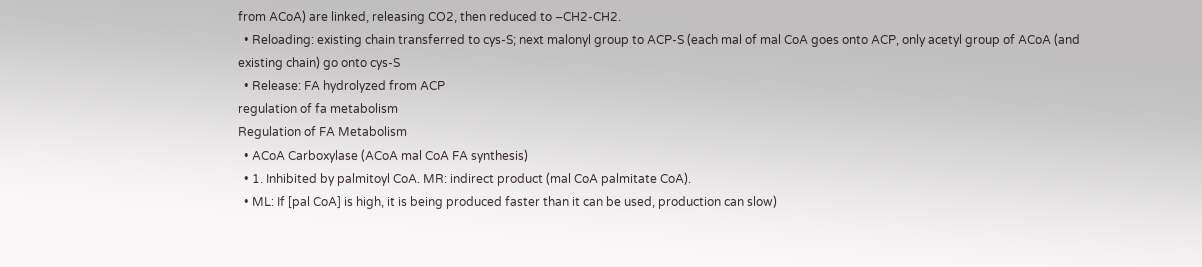from ACoA) are linked, releasing CO2, then reduced to –CH2-CH2.
  • Reloading: existing chain transferred to cys-S; next malonyl group to ACP-S (each mal of mal CoA goes onto ACP, only acetyl group of ACoA (and existing chain) go onto cys-S
  • Release: FA hydrolyzed from ACP
regulation of fa metabolism
Regulation of FA Metabolism
  • ACoA Carboxylase (ACoA mal CoA FA synthesis)
  • 1. Inhibited by palmitoyl CoA. MR: indirect product (mal CoA palmitate CoA).
  • ML: If [pal CoA] is high, it is being produced faster than it can be used, production can slow)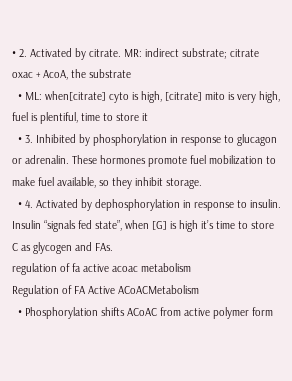• 2. Activated by citrate. MR: indirect substrate; citrate oxac + AcoA, the substrate
  • ML: when[citrate] cyto is high, [citrate] mito is very high, fuel is plentiful, time to store it
  • 3. Inhibited by phosphorylation in response to glucagon or adrenalin. These hormones promote fuel mobilization to make fuel available, so they inhibit storage.
  • 4. Activated by dephosphorylation in response to insulin. Insulin “signals fed state”, when [G] is high it’s time to store C as glycogen and FAs.
regulation of fa active acoac metabolism
Regulation of FA Active ACoACMetabolism
  • Phosphorylation shifts ACoAC from active polymer form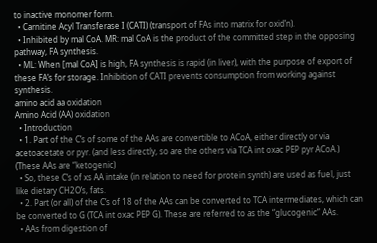to inactive monomer form.
  • Carnitine Acyl Transferase I (CATI) (transport of FAs into matrix for oxid’n).
  • Inhibited by mal CoA. MR: mal CoA is the product of the committed step in the opposing pathway, FA synthesis.
  • ML: When [mal CoA] is high, FA synthesis is rapid (in liver), with the purpose of export of these FA’s for storage. Inhibition of CATI prevents consumption from working against synthesis.
amino acid aa oxidation
Amino Acid (AA) oxidation
  • Introduction
  • 1. Part of the C’s of some of the AAs are convertible to ACoA, either directly or via acetoacetate or pyr. (and less directly, so are the others via TCA int oxac PEP pyr ACoA.) (These AAs are “ketogenic)
  • So, these C’s of xs AA intake (in relation to need for protein synth) are used as fuel, just like dietary CH2O’s, fats.
  • 2. Part (or all) of the C’s of 18 of the AAs can be converted to TCA intermediates, which can be converted to G (TCA int oxac PEP G). These are referred to as the “glucogenic” AAs.
  • AAs from digestion of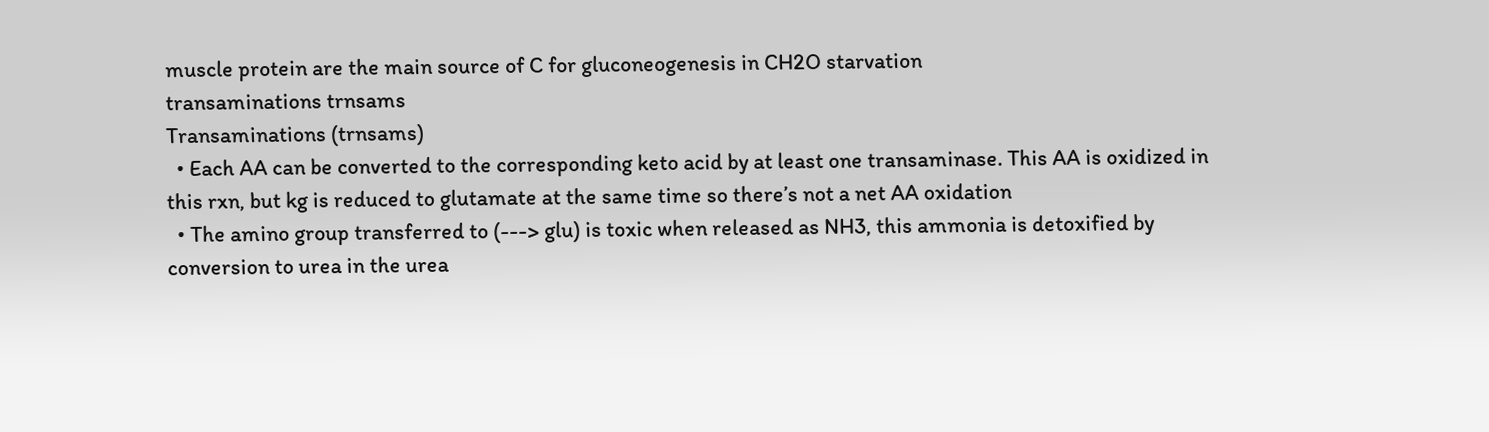muscle protein are the main source of C for gluconeogenesis in CH2O starvation
transaminations trnsams
Transaminations (trnsams)
  • Each AA can be converted to the corresponding keto acid by at least one transaminase. This AA is oxidized in this rxn, but kg is reduced to glutamate at the same time so there’s not a net AA oxidation
  • The amino group transferred to (---> glu) is toxic when released as NH3, this ammonia is detoxified by conversion to urea in the urea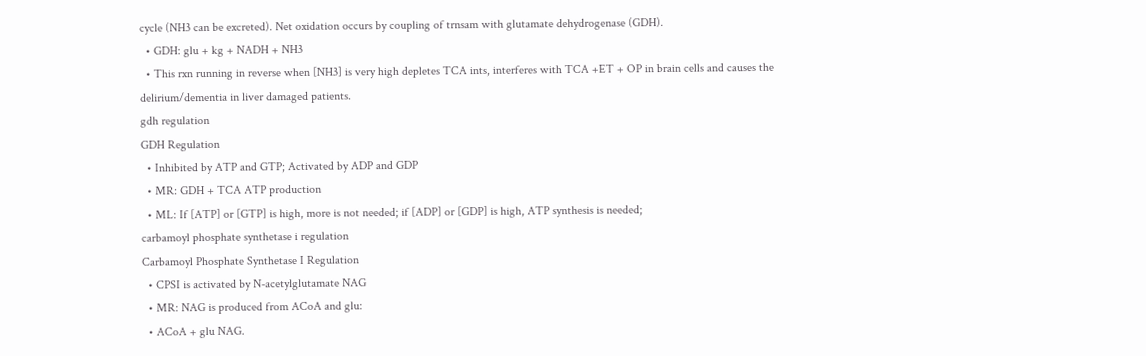cycle (NH3 can be excreted). Net oxidation occurs by coupling of trnsam with glutamate dehydrogenase (GDH).
  • GDH: glu + kg + NADH + NH3
  • This rxn running in reverse when [NH3] is very high depletes TCA ints, interferes with TCA +ET + OP in brain cells and causes the delirium/dementia in liver damaged patients.
gdh regulation
GDH Regulation
  • Inhibited by ATP and GTP; Activated by ADP and GDP
  • MR: GDH + TCA ATP production
  • ML: If [ATP] or [GTP] is high, more is not needed; if [ADP] or [GDP] is high, ATP synthesis is needed;
carbamoyl phosphate synthetase i regulation
Carbamoyl Phosphate Synthetase I Regulation
  • CPSI is activated by N-acetylglutamate NAG
  • MR: NAG is produced from ACoA and glu:
  • ACoA + glu NAG.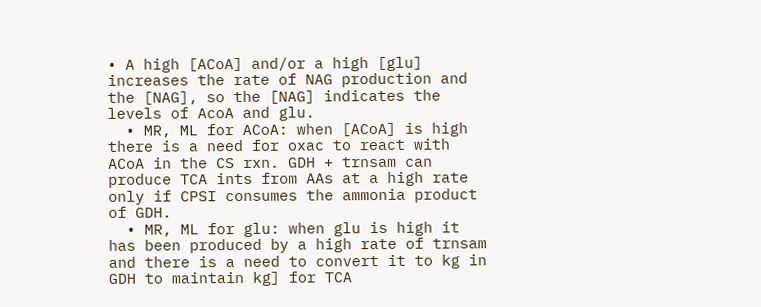• A high [ACoA] and/or a high [glu] increases the rate of NAG production and the [NAG], so the [NAG] indicates the levels of AcoA and glu.
  • MR, ML for ACoA: when [ACoA] is high there is a need for oxac to react with ACoA in the CS rxn. GDH + trnsam can produce TCA ints from AAs at a high rate only if CPSI consumes the ammonia product of GDH.
  • MR, ML for glu: when glu is high it has been produced by a high rate of trnsam and there is a need to convert it to kg in GDH to maintain kg] for TCA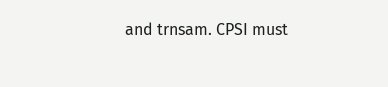and trnsam. CPSI must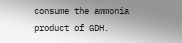consume the ammonia product of GDH.